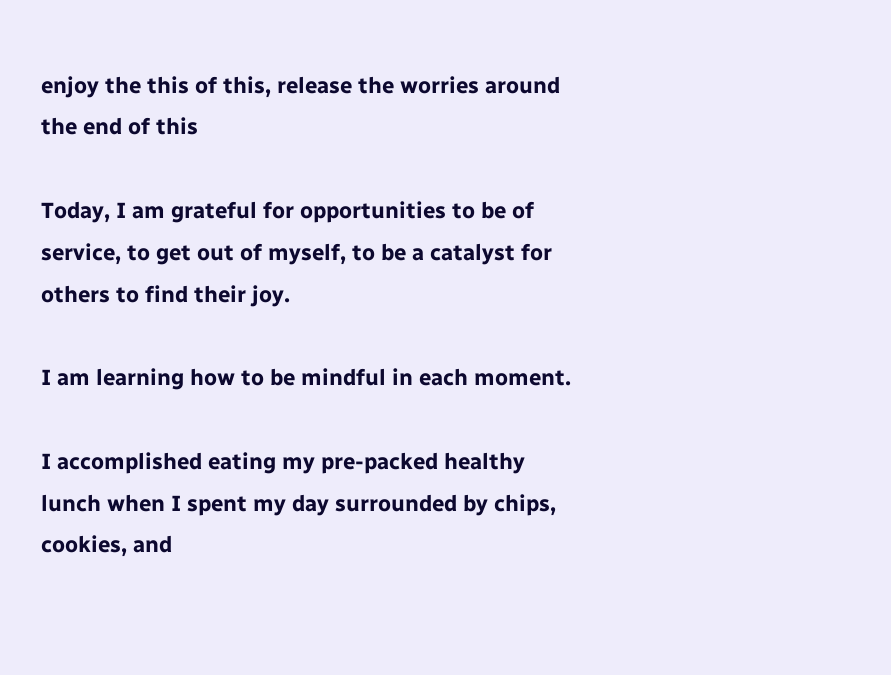enjoy the this of this, release the worries around the end of this

Today, I am grateful for opportunities to be of service, to get out of myself, to be a catalyst for others to find their joy.

I am learning how to be mindful in each moment.

I accomplished eating my pre-packed healthy lunch when I spent my day surrounded by chips, cookies, and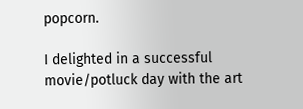popcorn.

I delighted in a successful movie/potluck day with the art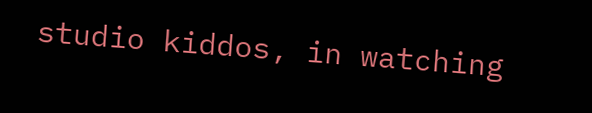studio kiddos, in watching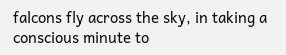falcons fly across the sky, in taking a conscious minute to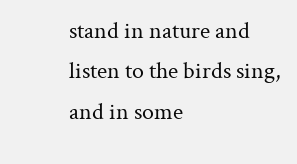stand in nature and listen to the birds sing, and in some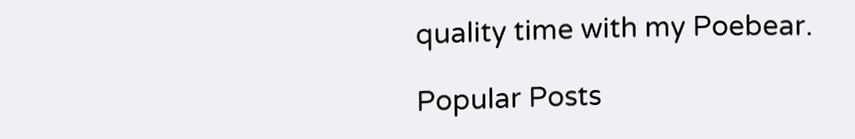quality time with my Poebear.

Popular Posts